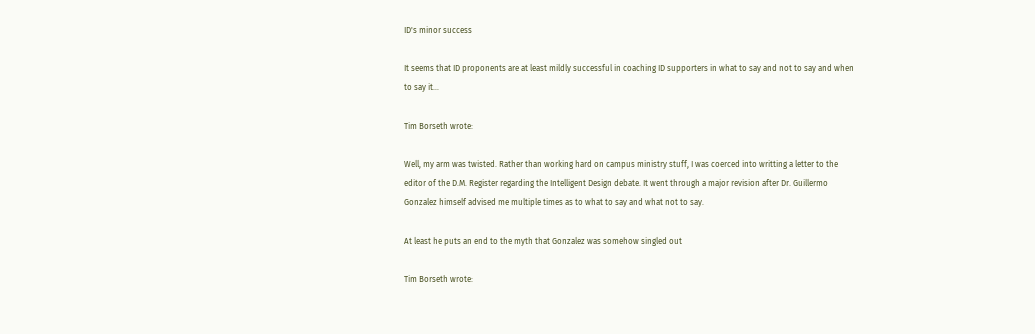ID's minor success

It seems that ID proponents are at least mildly successful in coaching ID supporters in what to say and not to say and when to say it…

Tim Borseth wrote:

Well, my arm was twisted. Rather than working hard on campus ministry stuff, I was coerced into writting a letter to the editor of the D.M. Register regarding the Intelligent Design debate. It went through a major revision after Dr. Guillermo Gonzalez himself advised me multiple times as to what to say and what not to say.

At least he puts an end to the myth that Gonzalez was somehow singled out

Tim Borseth wrote: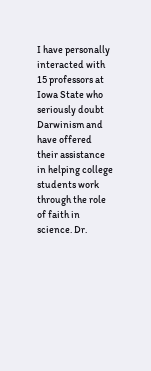I have personally interacted with 15 professors at Iowa State who seriously doubt Darwinism and have offered their assistance in helping college students work through the role of faith in science. Dr.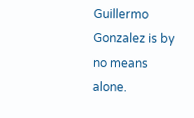Guillermo Gonzalez is by no means alone.